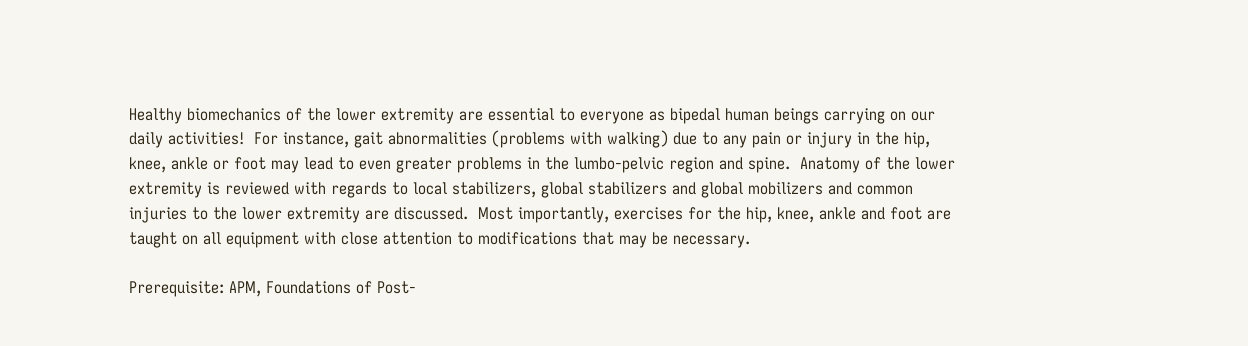Healthy biomechanics of the lower extremity are essential to everyone as bipedal human beings carrying on our daily activities!  For instance, gait abnormalities (problems with walking) due to any pain or injury in the hip, knee, ankle or foot may lead to even greater problems in the lumbo-pelvic region and spine.  Anatomy of the lower extremity is reviewed with regards to local stabilizers, global stabilizers and global mobilizers and common injuries to the lower extremity are discussed.  Most importantly, exercises for the hip, knee, ankle and foot are taught on all equipment with close attention to modifications that may be necessary.

Prerequisite: APM, Foundations of Post-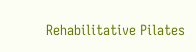Rehabilitative Pilates